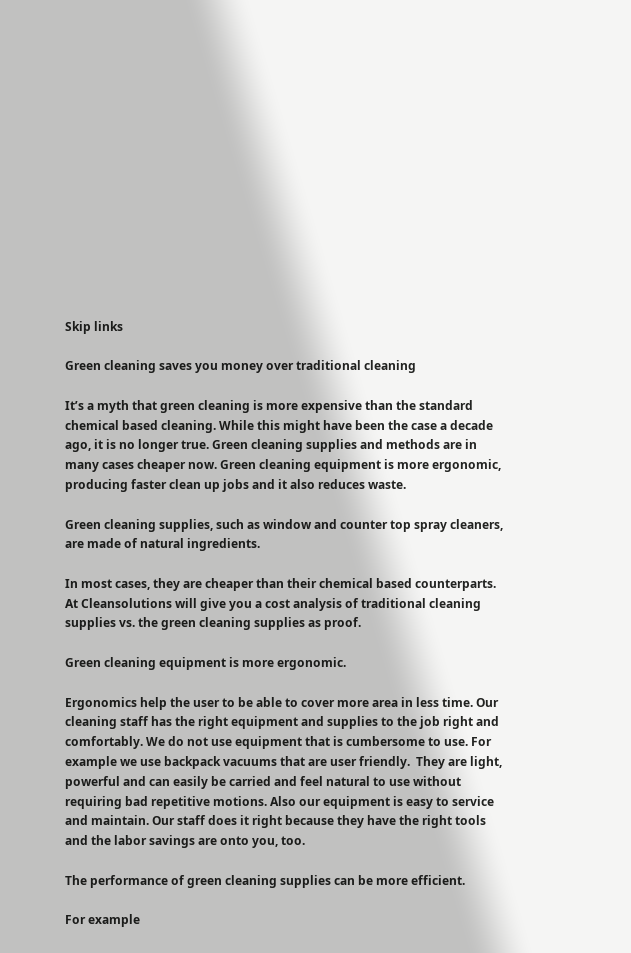Skip links

Green cleaning saves you money over traditional cleaning

It’s a myth that green cleaning is more expensive than the standard chemical based cleaning. While this might have been the case a decade ago, it is no longer true. Green cleaning supplies and methods are in many cases cheaper now. Green cleaning equipment is more ergonomic, producing faster clean up jobs and it also reduces waste.

Green cleaning supplies, such as window and counter top spray cleaners, are made of natural ingredients.

In most cases, they are cheaper than their chemical based counterparts. At Cleansolutions will give you a cost analysis of traditional cleaning supplies vs. the green cleaning supplies as proof.

Green cleaning equipment is more ergonomic.

Ergonomics help the user to be able to cover more area in less time. Our cleaning staff has the right equipment and supplies to the job right and comfortably. We do not use equipment that is cumbersome to use. For example we use backpack vacuums that are user friendly.  They are light, powerful and can easily be carried and feel natural to use without requiring bad repetitive motions. Also our equipment is easy to service and maintain. Our staff does it right because they have the right tools and the labor savings are onto you, too.

The performance of green cleaning supplies can be more efficient.

For example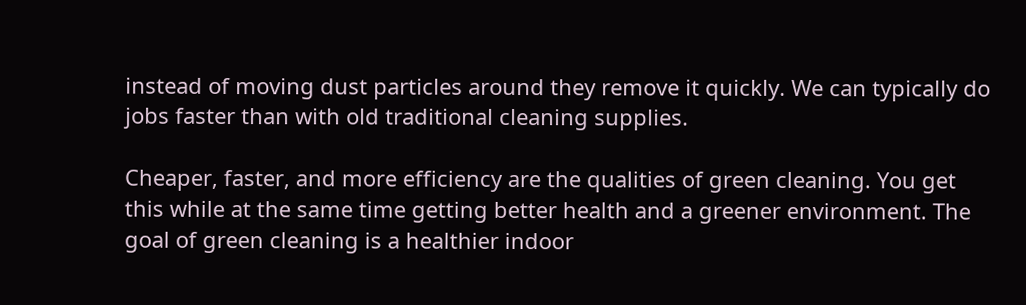instead of moving dust particles around they remove it quickly. We can typically do jobs faster than with old traditional cleaning supplies.

Cheaper, faster, and more efficiency are the qualities of green cleaning. You get this while at the same time getting better health and a greener environment. The goal of green cleaning is a healthier indoor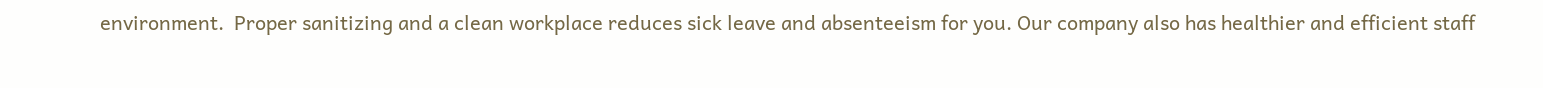environment.  Proper sanitizing and a clean workplace reduces sick leave and absenteeism for you. Our company also has healthier and efficient staff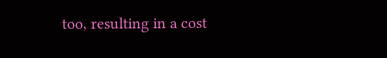too, resulting in a cost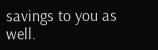savings to you as well.